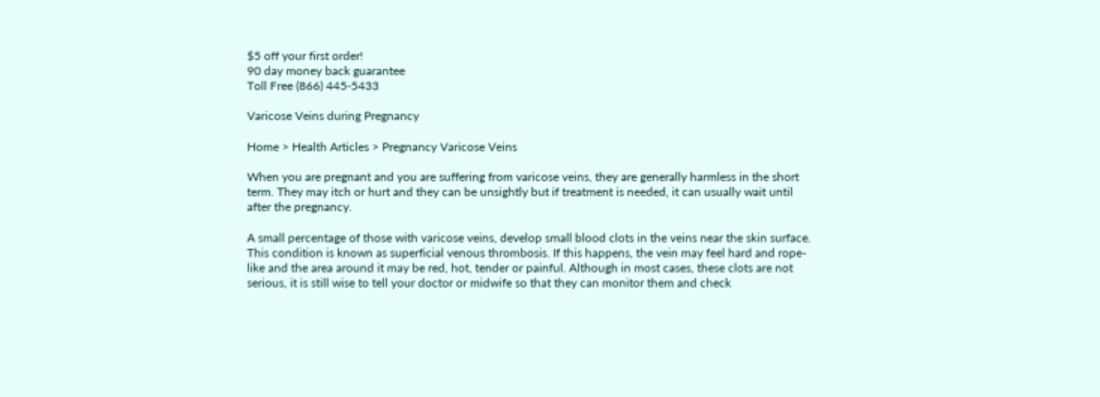$5 off your first order!
90 day money back guarantee
Toll Free (866) 445-5433

Varicose Veins during Pregnancy

Home > Health Articles > Pregnancy Varicose Veins

When you are pregnant and you are suffering from varicose veins, they are generally harmless in the short term. They may itch or hurt and they can be unsightly but if treatment is needed, it can usually wait until after the pregnancy.

A small percentage of those with varicose veins, develop small blood clots in the veins near the skin surface. This condition is known as superficial venous thrombosis. If this happens, the vein may feel hard and rope-like and the area around it may be red, hot, tender or painful. Although in most cases, these clots are not serious, it is still wise to tell your doctor or midwife so that they can monitor them and check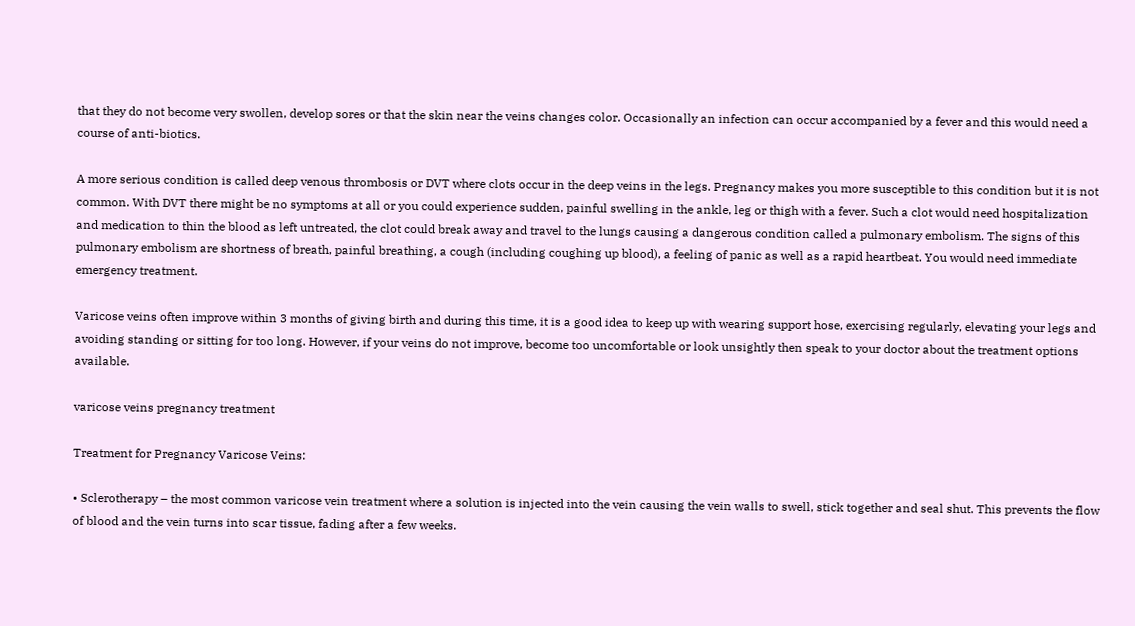that they do not become very swollen, develop sores or that the skin near the veins changes color. Occasionally an infection can occur accompanied by a fever and this would need a course of anti-biotics.

A more serious condition is called deep venous thrombosis or DVT where clots occur in the deep veins in the legs. Pregnancy makes you more susceptible to this condition but it is not common. With DVT there might be no symptoms at all or you could experience sudden, painful swelling in the ankle, leg or thigh with a fever. Such a clot would need hospitalization and medication to thin the blood as left untreated, the clot could break away and travel to the lungs causing a dangerous condition called a pulmonary embolism. The signs of this pulmonary embolism are shortness of breath, painful breathing, a cough (including coughing up blood), a feeling of panic as well as a rapid heartbeat. You would need immediate emergency treatment.

Varicose veins often improve within 3 months of giving birth and during this time, it is a good idea to keep up with wearing support hose, exercising regularly, elevating your legs and avoiding standing or sitting for too long. However, if your veins do not improve, become too uncomfortable or look unsightly then speak to your doctor about the treatment options available.

varicose veins pregnancy treatment

Treatment for Pregnancy Varicose Veins:

• Sclerotherapy – the most common varicose vein treatment where a solution is injected into the vein causing the vein walls to swell, stick together and seal shut. This prevents the flow of blood and the vein turns into scar tissue, fading after a few weeks.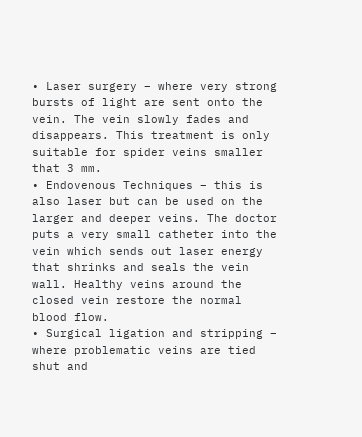• Laser surgery – where very strong bursts of light are sent onto the vein. The vein slowly fades and disappears. This treatment is only suitable for spider veins smaller that 3 mm.
• Endovenous Techniques – this is also laser but can be used on the larger and deeper veins. The doctor puts a very small catheter into the vein which sends out laser energy that shrinks and seals the vein wall. Healthy veins around the closed vein restore the normal blood flow.
• Surgical ligation and stripping – where problematic veins are tied shut and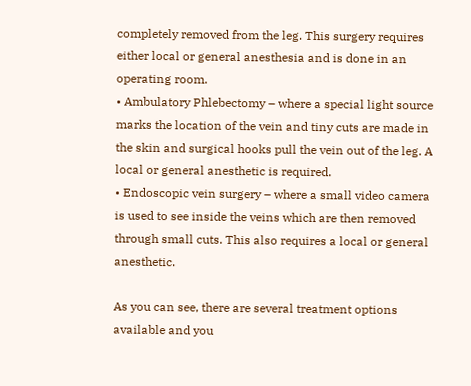completely removed from the leg. This surgery requires either local or general anesthesia and is done in an operating room.
• Ambulatory Phlebectomy – where a special light source marks the location of the vein and tiny cuts are made in the skin and surgical hooks pull the vein out of the leg. A local or general anesthetic is required.
• Endoscopic vein surgery – where a small video camera is used to see inside the veins which are then removed through small cuts. This also requires a local or general anesthetic.

As you can see, there are several treatment options available and you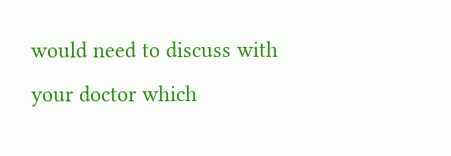would need to discuss with your doctor which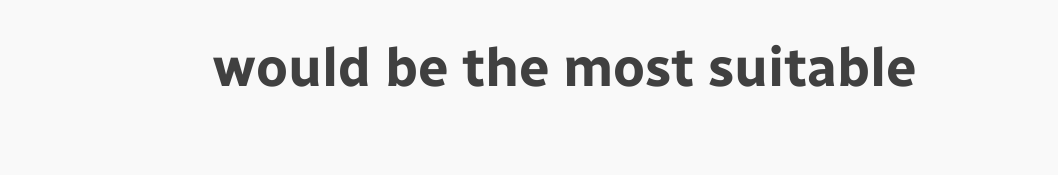would be the most suitable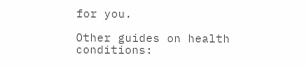for you.

Other guides on health conditions: